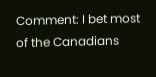Comment: I bet most of the Canadians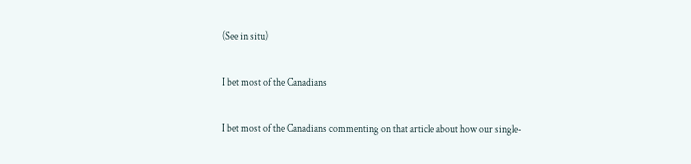(See in situ)

I bet most of the Canadians

I bet most of the Canadians commenting on that article about how our single-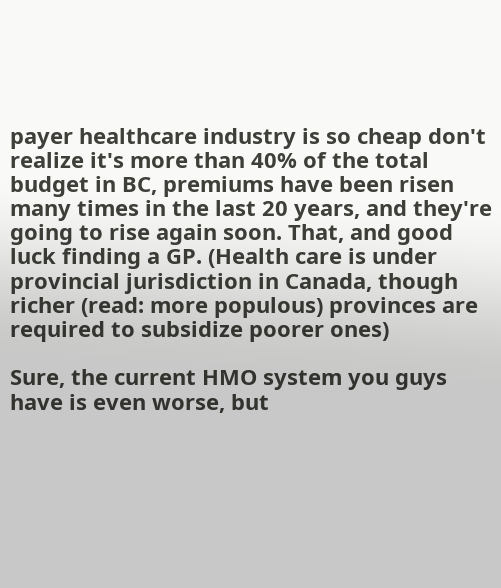payer healthcare industry is so cheap don't realize it's more than 40% of the total budget in BC, premiums have been risen many times in the last 20 years, and they're going to rise again soon. That, and good luck finding a GP. (Health care is under provincial jurisdiction in Canada, though richer (read: more populous) provinces are required to subsidize poorer ones)

Sure, the current HMO system you guys have is even worse, but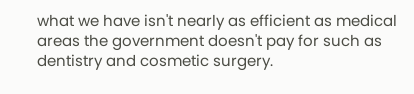what we have isn't nearly as efficient as medical areas the government doesn't pay for such as dentistry and cosmetic surgery.